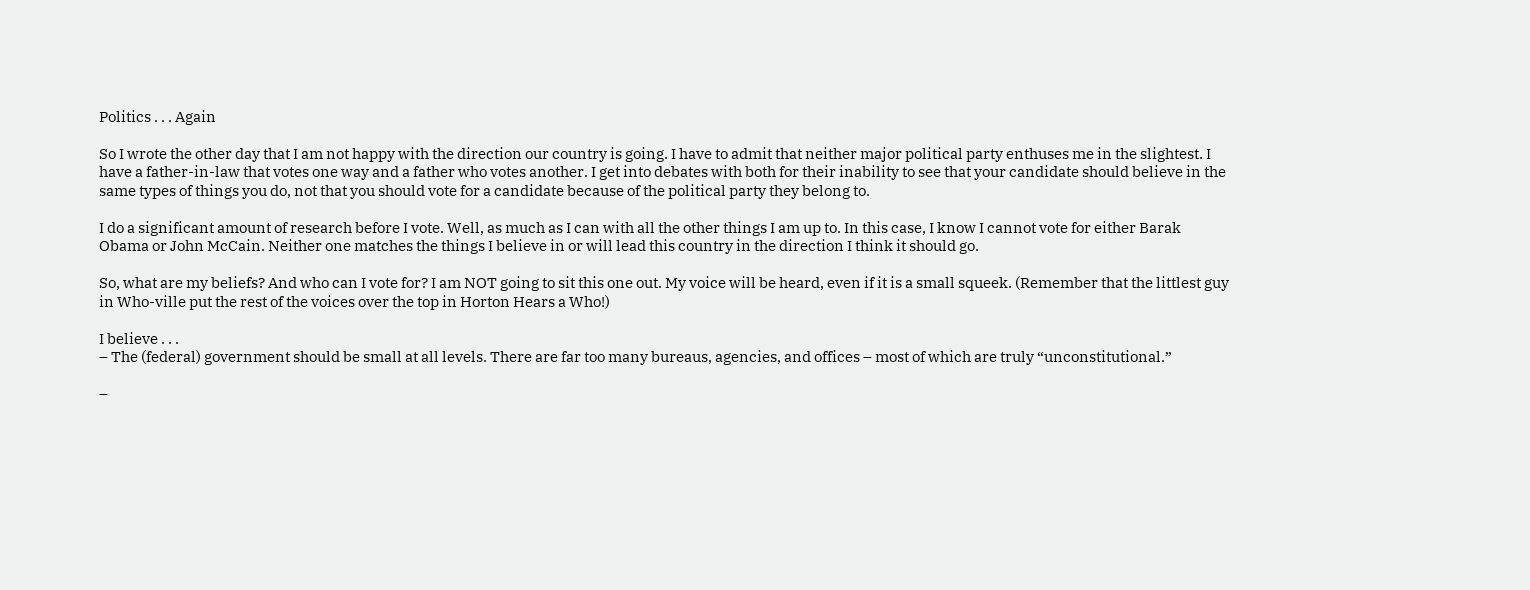Politics . . . Again

So I wrote the other day that I am not happy with the direction our country is going. I have to admit that neither major political party enthuses me in the slightest. I have a father-in-law that votes one way and a father who votes another. I get into debates with both for their inability to see that your candidate should believe in the same types of things you do, not that you should vote for a candidate because of the political party they belong to.

I do a significant amount of research before I vote. Well, as much as I can with all the other things I am up to. In this case, I know I cannot vote for either Barak Obama or John McCain. Neither one matches the things I believe in or will lead this country in the direction I think it should go.

So, what are my beliefs? And who can I vote for? I am NOT going to sit this one out. My voice will be heard, even if it is a small squeek. (Remember that the littlest guy in Who-ville put the rest of the voices over the top in Horton Hears a Who!)

I believe . . .
– The (federal) government should be small at all levels. There are far too many bureaus, agencies, and offices – most of which are truly “unconstitutional.”

–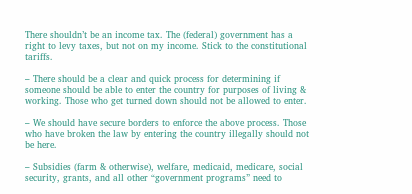There shouldn’t be an income tax. The (federal) government has a right to levy taxes, but not on my income. Stick to the constitutional tariffs.

– There should be a clear and quick process for determining if someone should be able to enter the country for purposes of living & working. Those who get turned down should not be allowed to enter.

– We should have secure borders to enforce the above process. Those who have broken the law by entering the country illegally should not be here.

– Subsidies (farm & otherwise), welfare, medicaid, medicare, social security, grants, and all other “government programs” need to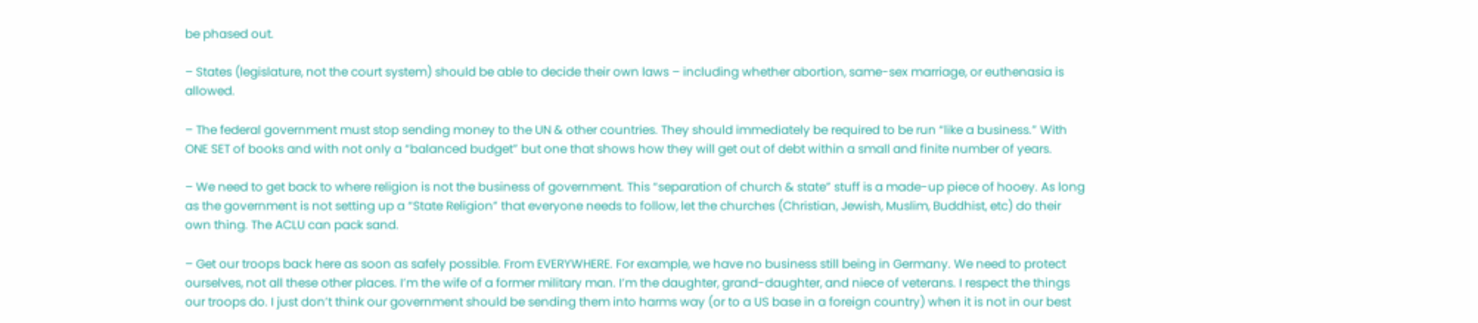be phased out.

– States (legislature, not the court system) should be able to decide their own laws – including whether abortion, same-sex marriage, or euthenasia is allowed.

– The federal government must stop sending money to the UN & other countries. They should immediately be required to be run “like a business.” With ONE SET of books and with not only a “balanced budget” but one that shows how they will get out of debt within a small and finite number of years.

– We need to get back to where religion is not the business of government. This “separation of church & state” stuff is a made-up piece of hooey. As long as the government is not setting up a “State Religion” that everyone needs to follow, let the churches (Christian, Jewish, Muslim, Buddhist, etc) do their own thing. The ACLU can pack sand.

– Get our troops back here as soon as safely possible. From EVERYWHERE. For example, we have no business still being in Germany. We need to protect ourselves, not all these other places. I’m the wife of a former military man. I’m the daughter, grand-daughter, and niece of veterans. I respect the things our troops do. I just don’t think our government should be sending them into harms way (or to a US base in a foreign country) when it is not in our best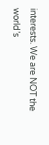interests. We are NOT the world’s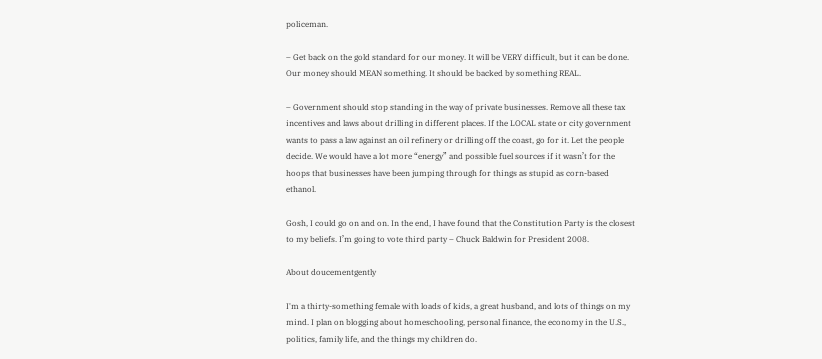policeman.

– Get back on the gold standard for our money. It will be VERY difficult, but it can be done. Our money should MEAN something. It should be backed by something REAL.

– Government should stop standing in the way of private businesses. Remove all these tax incentives and laws about drilling in different places. If the LOCAL state or city government wants to pass a law against an oil refinery or drilling off the coast, go for it. Let the people decide. We would have a lot more “energy” and possible fuel sources if it wasn’t for the hoops that businesses have been jumping through for things as stupid as corn-based ethanol.

Gosh, I could go on and on. In the end, I have found that the Constitution Party is the closest to my beliefs. I’m going to vote third party – Chuck Baldwin for President 2008.

About doucementgently

I'm a thirty-something female with loads of kids, a great husband, and lots of things on my mind. I plan on blogging about homeschooling, personal finance, the economy in the U.S., politics, family life, and the things my children do.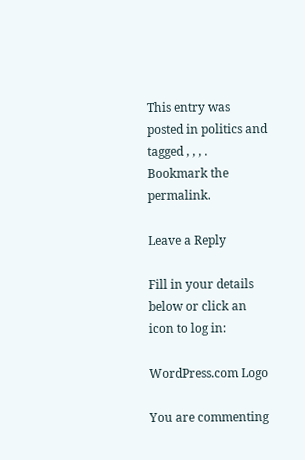This entry was posted in politics and tagged , , , . Bookmark the permalink.

Leave a Reply

Fill in your details below or click an icon to log in:

WordPress.com Logo

You are commenting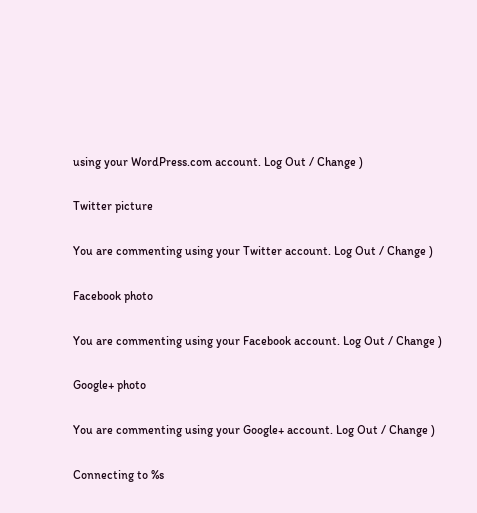using your WordPress.com account. Log Out / Change )

Twitter picture

You are commenting using your Twitter account. Log Out / Change )

Facebook photo

You are commenting using your Facebook account. Log Out / Change )

Google+ photo

You are commenting using your Google+ account. Log Out / Change )

Connecting to %s